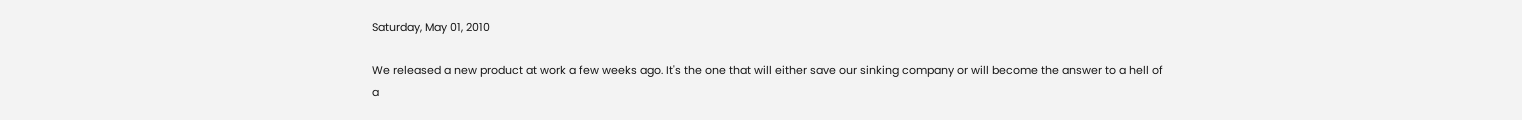Saturday, May 01, 2010

We released a new product at work a few weeks ago. It's the one that will either save our sinking company or will become the answer to a hell of a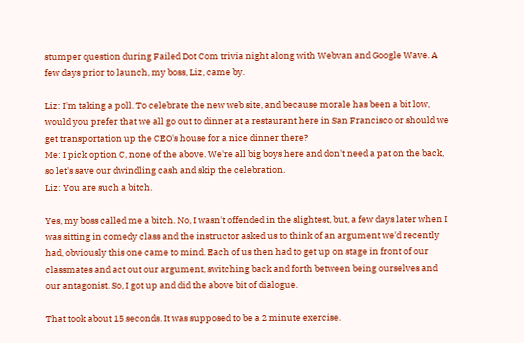stumper question during Failed Dot Com trivia night along with Webvan and Google Wave. A few days prior to launch, my boss, Liz, came by.

Liz: I'm taking a poll. To celebrate the new web site, and because morale has been a bit low, would you prefer that we all go out to dinner at a restaurant here in San Francisco or should we get transportation up the CEO's house for a nice dinner there?
Me: I pick option C, none of the above. We're all big boys here and don't need a pat on the back, so let's save our dwindling cash and skip the celebration.
Liz: You are such a bitch.

Yes, my boss called me a bitch. No, I wasn't offended in the slightest, but, a few days later when I was sitting in comedy class and the instructor asked us to think of an argument we'd recently had, obviously this one came to mind. Each of us then had to get up on stage in front of our classmates and act out our argument, switching back and forth between being ourselves and our antagonist. So, I got up and did the above bit of dialogue.

That took about 15 seconds. It was supposed to be a 2 minute exercise.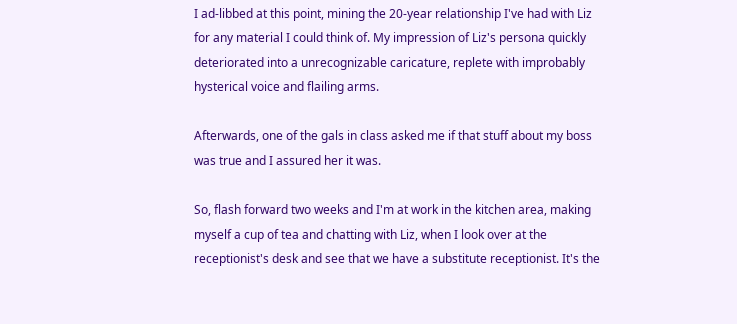I ad-libbed at this point, mining the 20-year relationship I've had with Liz for any material I could think of. My impression of Liz's persona quickly deteriorated into a unrecognizable caricature, replete with improbably hysterical voice and flailing arms.

Afterwards, one of the gals in class asked me if that stuff about my boss was true and I assured her it was.

So, flash forward two weeks and I'm at work in the kitchen area, making myself a cup of tea and chatting with Liz, when I look over at the receptionist's desk and see that we have a substitute receptionist. It's the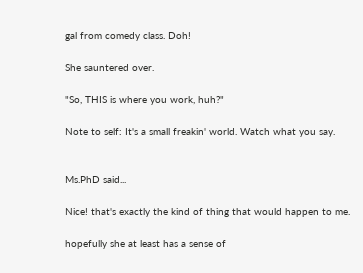gal from comedy class. Doh!

She sauntered over.

"So, THIS is where you work, huh?"

Note to self: It's a small freakin' world. Watch what you say.


Ms.PhD said...

Nice! that's exactly the kind of thing that would happen to me.

hopefully she at least has a sense of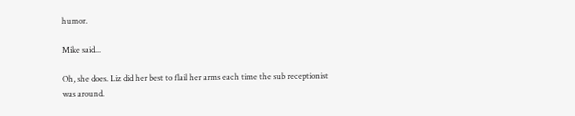humor.

Mike said...

Oh, she does. Liz did her best to flail her arms each time the sub receptionist was around.